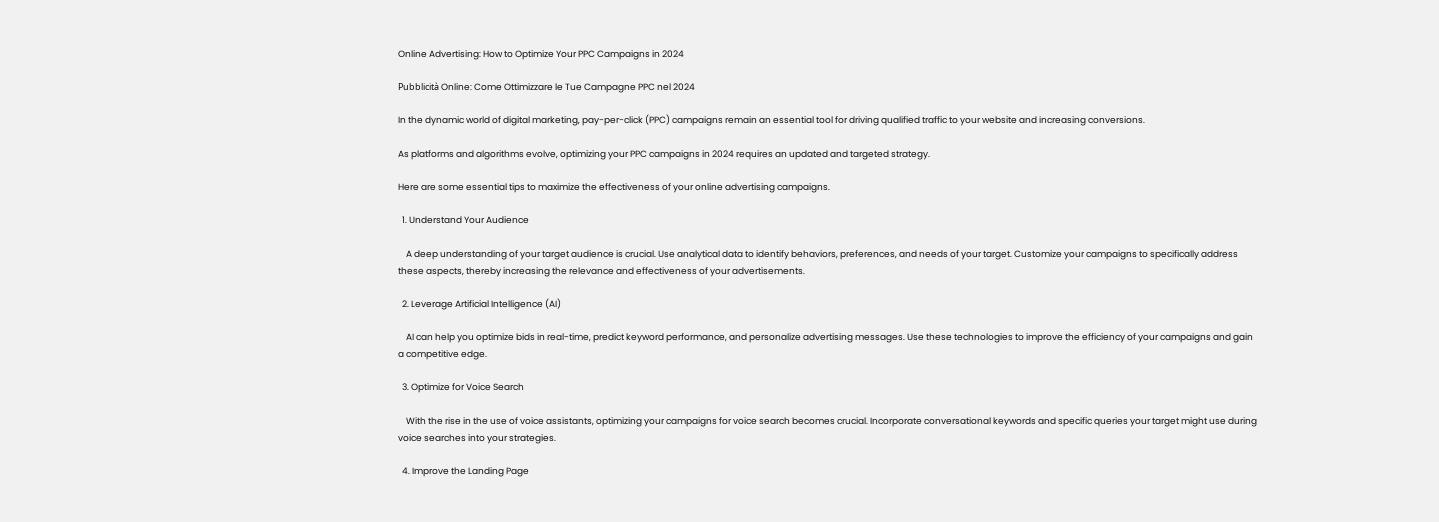Online Advertising: How to Optimize Your PPC Campaigns in 2024

Pubblicità Online: Come Ottimizzare le Tue Campagne PPC nel 2024

In the dynamic world of digital marketing, pay-per-click (PPC) campaigns remain an essential tool for driving qualified traffic to your website and increasing conversions.

As platforms and algorithms evolve, optimizing your PPC campaigns in 2024 requires an updated and targeted strategy.

Here are some essential tips to maximize the effectiveness of your online advertising campaigns.

  1. Understand Your Audience

    A deep understanding of your target audience is crucial. Use analytical data to identify behaviors, preferences, and needs of your target. Customize your campaigns to specifically address these aspects, thereby increasing the relevance and effectiveness of your advertisements.

  2. Leverage Artificial Intelligence (AI)

    AI can help you optimize bids in real-time, predict keyword performance, and personalize advertising messages. Use these technologies to improve the efficiency of your campaigns and gain a competitive edge.

  3. Optimize for Voice Search

    With the rise in the use of voice assistants, optimizing your campaigns for voice search becomes crucial. Incorporate conversational keywords and specific queries your target might use during voice searches into your strategies.

  4. Improve the Landing Page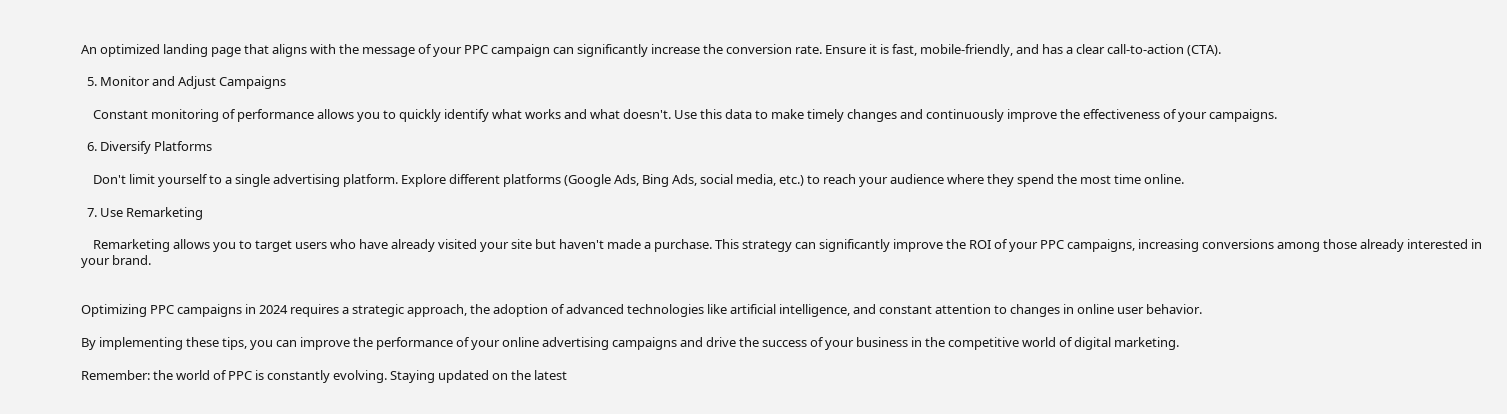An optimized landing page that aligns with the message of your PPC campaign can significantly increase the conversion rate. Ensure it is fast, mobile-friendly, and has a clear call-to-action (CTA).

  5. Monitor and Adjust Campaigns

    Constant monitoring of performance allows you to quickly identify what works and what doesn't. Use this data to make timely changes and continuously improve the effectiveness of your campaigns.

  6. Diversify Platforms

    Don't limit yourself to a single advertising platform. Explore different platforms (Google Ads, Bing Ads, social media, etc.) to reach your audience where they spend the most time online.

  7. Use Remarketing

    Remarketing allows you to target users who have already visited your site but haven't made a purchase. This strategy can significantly improve the ROI of your PPC campaigns, increasing conversions among those already interested in your brand.


Optimizing PPC campaigns in 2024 requires a strategic approach, the adoption of advanced technologies like artificial intelligence, and constant attention to changes in online user behavior.

By implementing these tips, you can improve the performance of your online advertising campaigns and drive the success of your business in the competitive world of digital marketing.

Remember: the world of PPC is constantly evolving. Staying updated on the latest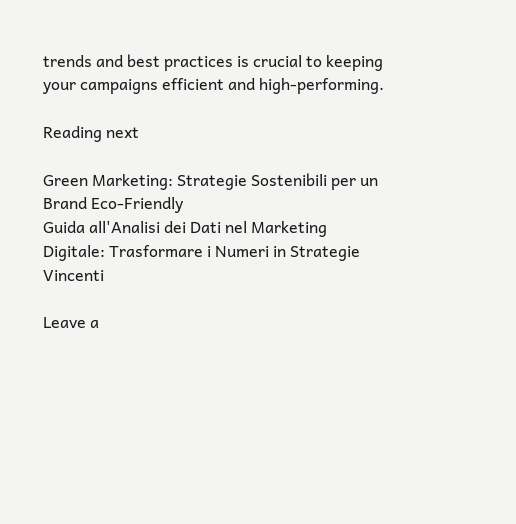trends and best practices is crucial to keeping your campaigns efficient and high-performing.

Reading next

Green Marketing: Strategie Sostenibili per un Brand Eco-Friendly
Guida all'Analisi dei Dati nel Marketing Digitale: Trasformare i Numeri in Strategie Vincenti

Leave a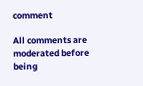comment

All comments are moderated before being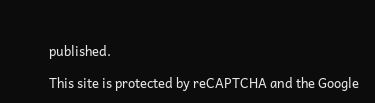published.

This site is protected by reCAPTCHA and the Google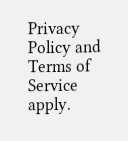Privacy Policy and Terms of Service apply.